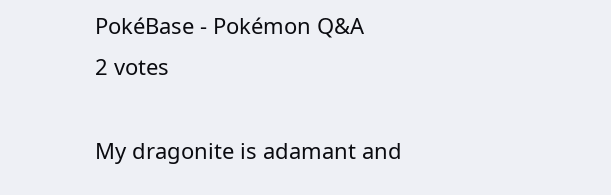PokéBase - Pokémon Q&A
2 votes

My dragonite is adamant and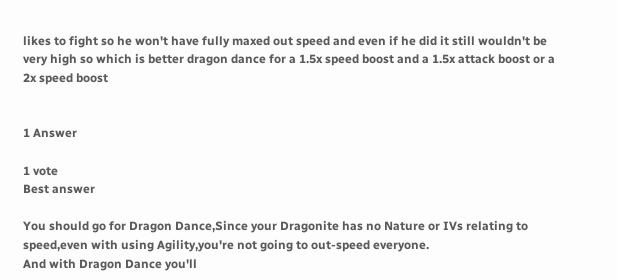likes to fight so he won't have fully maxed out speed and even if he did it still wouldn't be very high so which is better dragon dance for a 1.5x speed boost and a 1.5x attack boost or a 2x speed boost


1 Answer

1 vote
Best answer

You should go for Dragon Dance,Since your Dragonite has no Nature or IVs relating to speed,even with using Agility,you're not going to out-speed everyone.
And with Dragon Dance you'll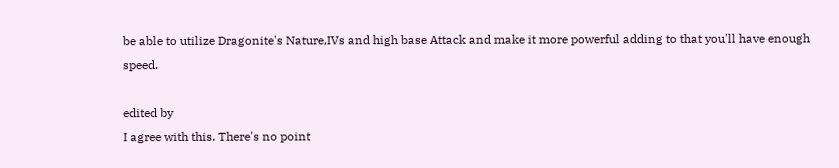be able to utilize Dragonite's Nature,IVs and high base Attack and make it more powerful adding to that you'll have enough speed.

edited by
I agree with this. There's no point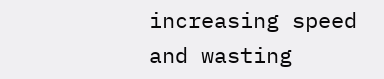increasing speed and wasting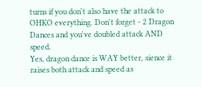turns if you don't also have the attack to OHKO everything. Don't forget - 2 Dragon Dances and you've doubled attack AND speed.
Yes, dragon dance is WAY better, sience it raises both attack and speed as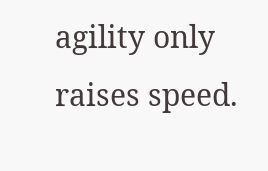agility only raises speed.